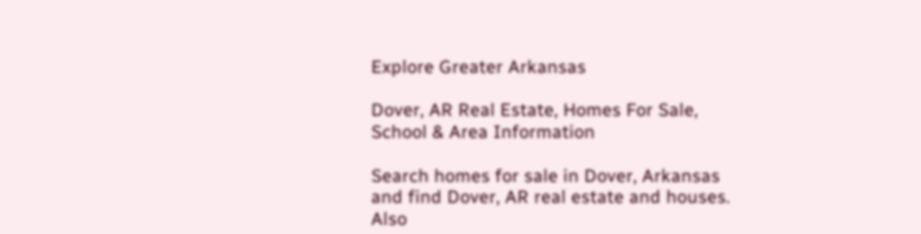Explore Greater Arkansas

Dover, AR Real Estate, Homes For Sale, School & Area Information

Search homes for sale in Dover, Arkansas and find Dover, AR real estate and houses. Also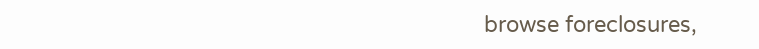browse foreclosures,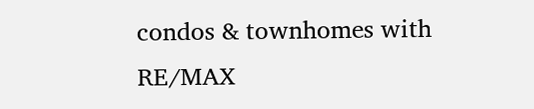condos & townhomes with RE/MAX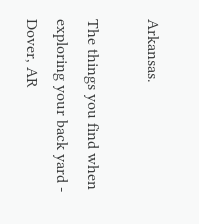Arkansas.

The things you find when exploring your back yard - Dover, AR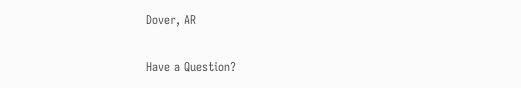Dover, AR

Have a Question?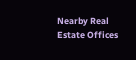Nearby Real Estate Offices